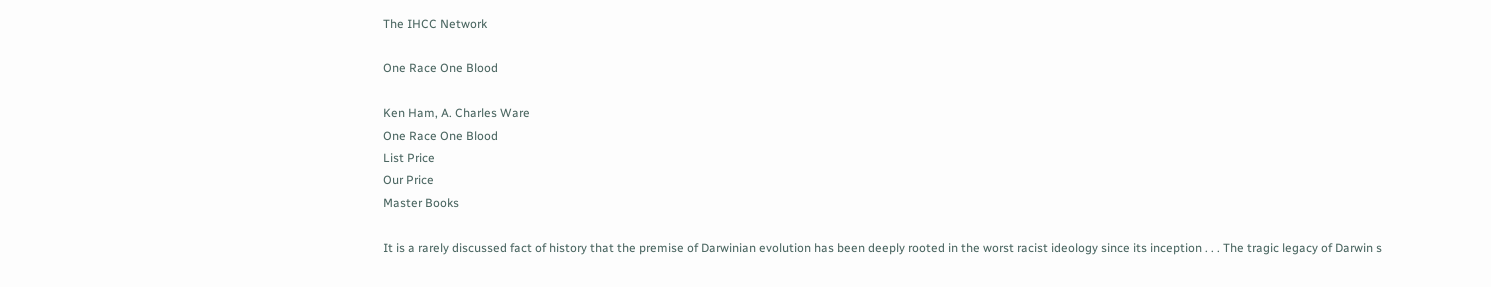The IHCC Network

One Race One Blood

Ken Ham, A. Charles Ware
One Race One Blood
List Price
Our Price
Master Books

It is a rarely discussed fact of history that the premise of Darwinian evolution has been deeply rooted in the worst racist ideology since its inception . . . The tragic legacy of Darwin s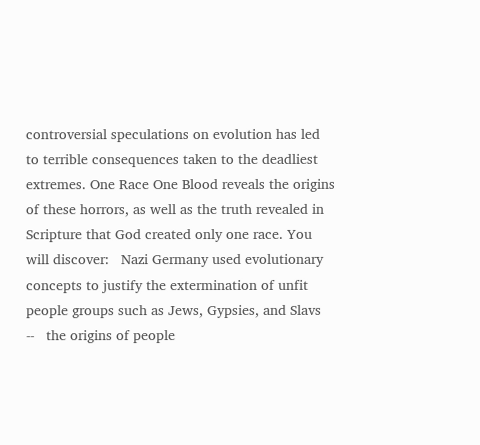controversial speculations on evolution has led to terrible consequences taken to the deadliest extremes. One Race One Blood reveals the origins of these horrors, as well as the truth revealed in Scripture that God created only one race. You will discover:   Nazi Germany used evolutionary concepts to justify the extermination of unfit people groups such as Jews, Gypsies, and Slavs   --   the origins of people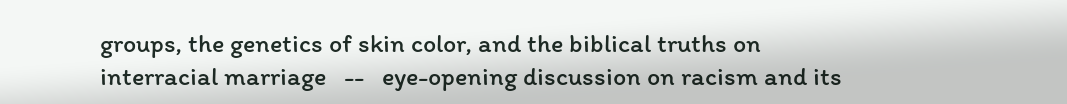groups, the genetics of skin color, and the biblical truths on interracial marriage   --   eye-opening discussion on racism and its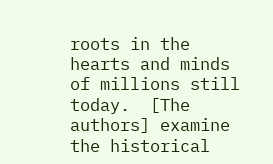roots in the hearts and minds of millions still today.  [The authors] examine the historical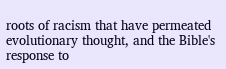roots of racism that have permeated evolutionary thought, and the Bible's response to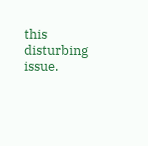this disturbing issue.